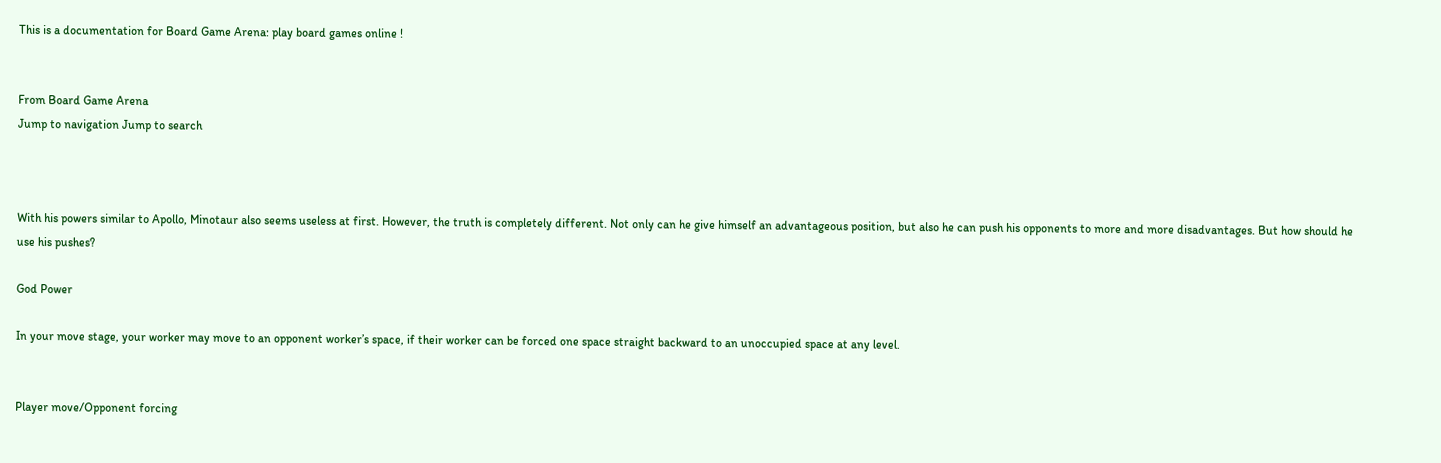This is a documentation for Board Game Arena: play board games online !


From Board Game Arena
Jump to navigation Jump to search



With his powers similar to Apollo, Minotaur also seems useless at first. However, the truth is completely different. Not only can he give himself an advantageous position, but also he can push his opponents to more and more disadvantages. But how should he use his pushes?

God Power

In your move stage, your worker may move to an opponent worker’s space, if their worker can be forced one space straight backward to an unoccupied space at any level.


Player move/Opponent forcing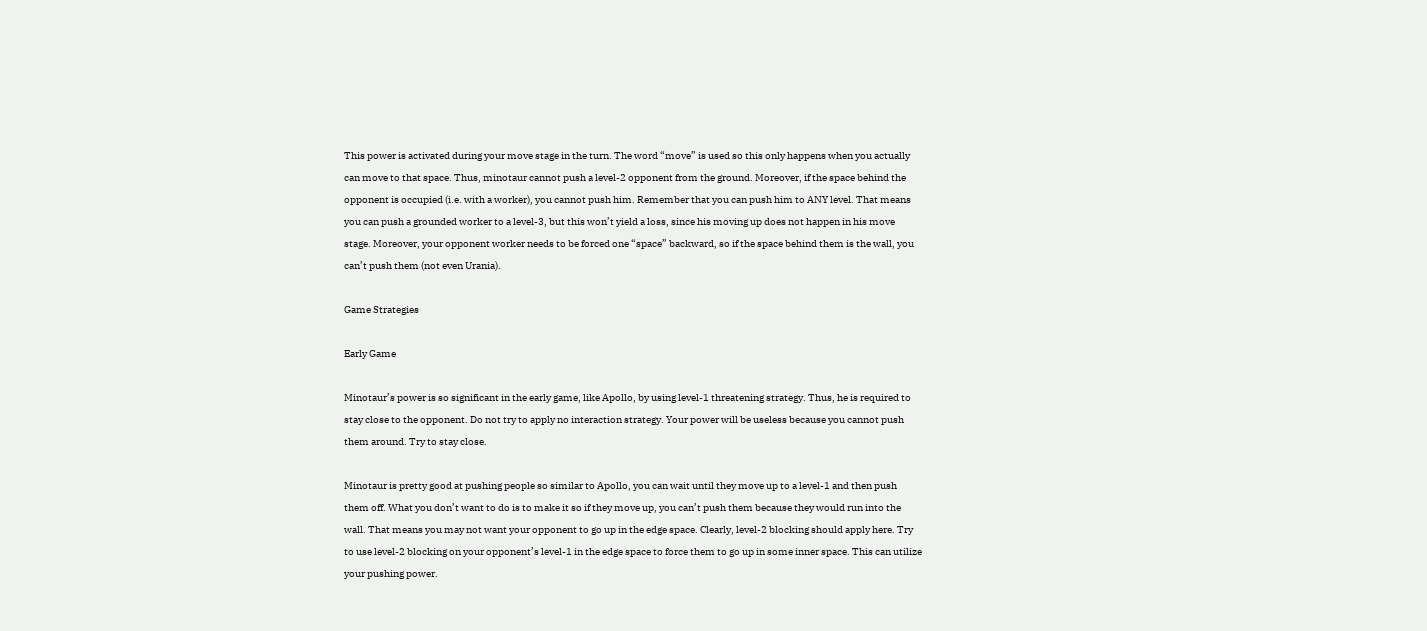This power is activated during your move stage in the turn. The word “move” is used so this only happens when you actually can move to that space. Thus, minotaur cannot push a level-2 opponent from the ground. Moreover, if the space behind the opponent is occupied (i.e. with a worker), you cannot push him. Remember that you can push him to ANY level. That means you can push a grounded worker to a level-3, but this won’t yield a loss, since his moving up does not happen in his move stage. Moreover, your opponent worker needs to be forced one “space” backward, so if the space behind them is the wall, you can’t push them (not even Urania).

Game Strategies

Early Game

Minotaur’s power is so significant in the early game, like Apollo, by using level-1 threatening strategy. Thus, he is required to stay close to the opponent. Do not try to apply no interaction strategy. Your power will be useless because you cannot push them around. Try to stay close.

Minotaur is pretty good at pushing people so similar to Apollo, you can wait until they move up to a level-1 and then push them off. What you don’t want to do is to make it so if they move up, you can’t push them because they would run into the wall. That means you may not want your opponent to go up in the edge space. Clearly, level-2 blocking should apply here. Try to use level-2 blocking on your opponent’s level-1 in the edge space to force them to go up in some inner space. This can utilize your pushing power.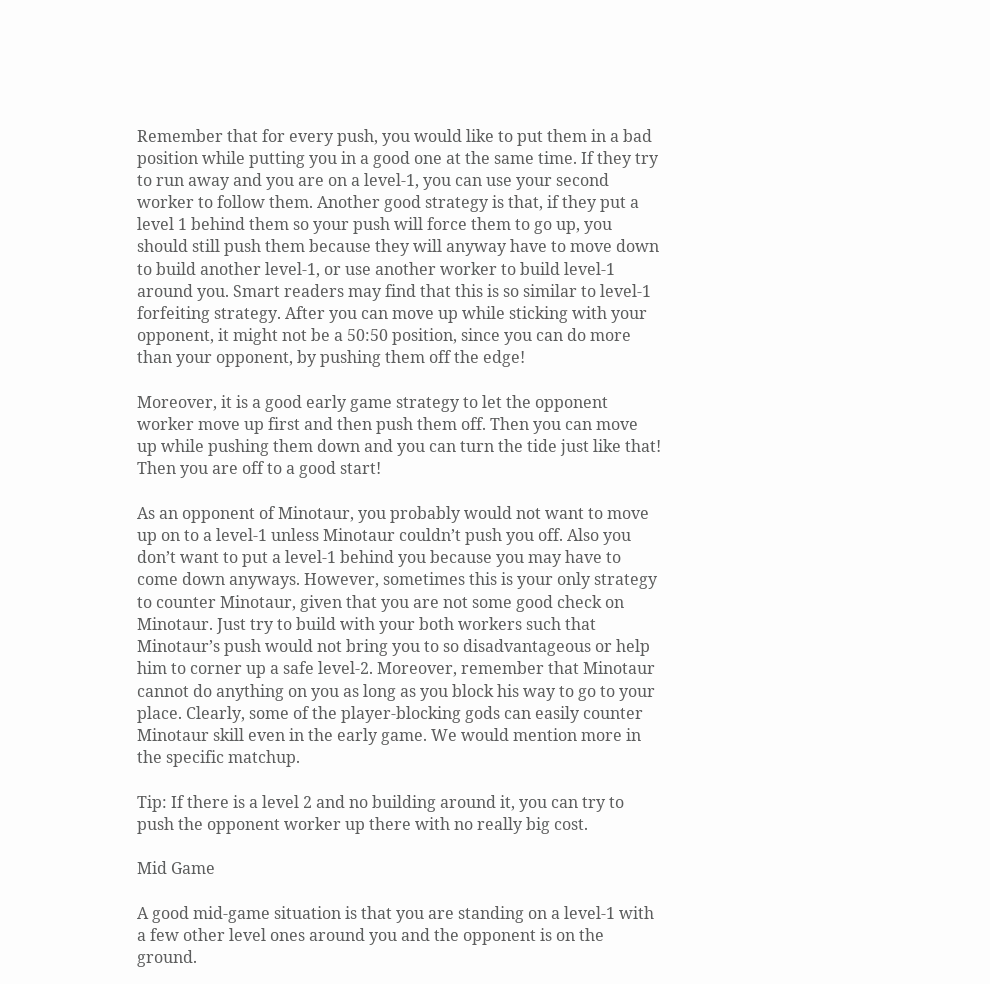Remember that for every push, you would like to put them in a bad position while putting you in a good one at the same time. If they try to run away and you are on a level-1, you can use your second worker to follow them. Another good strategy is that, if they put a level 1 behind them so your push will force them to go up, you should still push them because they will anyway have to move down to build another level-1, or use another worker to build level-1 around you. Smart readers may find that this is so similar to level-1 forfeiting strategy. After you can move up while sticking with your opponent, it might not be a 50:50 position, since you can do more than your opponent, by pushing them off the edge!

Moreover, it is a good early game strategy to let the opponent worker move up first and then push them off. Then you can move up while pushing them down and you can turn the tide just like that! Then you are off to a good start!

As an opponent of Minotaur, you probably would not want to move up on to a level-1 unless Minotaur couldn’t push you off. Also you don’t want to put a level-1 behind you because you may have to come down anyways. However, sometimes this is your only strategy to counter Minotaur, given that you are not some good check on Minotaur. Just try to build with your both workers such that Minotaur’s push would not bring you to so disadvantageous or help him to corner up a safe level-2. Moreover, remember that Minotaur cannot do anything on you as long as you block his way to go to your place. Clearly, some of the player-blocking gods can easily counter Minotaur skill even in the early game. We would mention more in the specific matchup.

Tip: If there is a level 2 and no building around it, you can try to push the opponent worker up there with no really big cost.

Mid Game

A good mid-game situation is that you are standing on a level-1 with a few other level ones around you and the opponent is on the ground.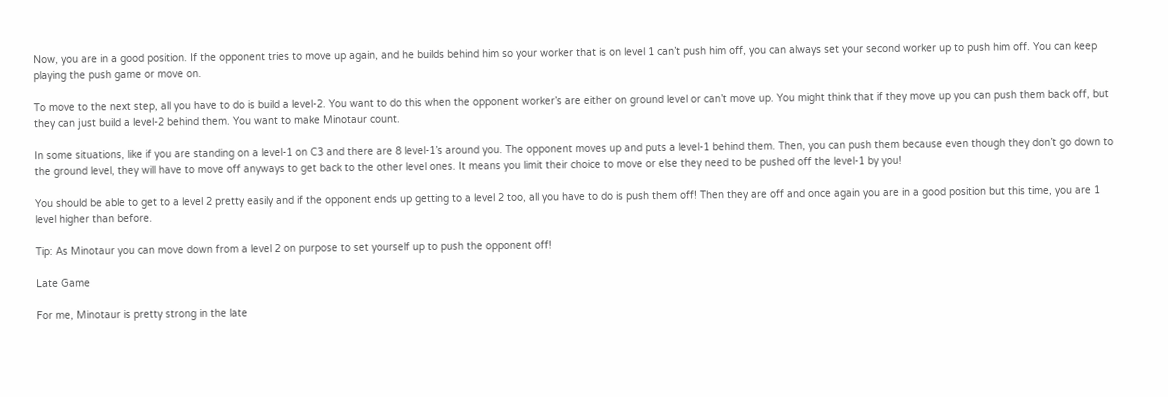Now, you are in a good position. If the opponent tries to move up again, and he builds behind him so your worker that is on level 1 can’t push him off, you can always set your second worker up to push him off. You can keep playing the push game or move on.

To move to the next step, all you have to do is build a level-2. You want to do this when the opponent worker’s are either on ground level or can’t move up. You might think that if they move up you can push them back off, but they can just build a level-2 behind them. You want to make Minotaur count.

In some situations, like if you are standing on a level-1 on C3 and there are 8 level-1’s around you. The opponent moves up and puts a level-1 behind them. Then, you can push them because even though they don’t go down to the ground level, they will have to move off anyways to get back to the other level ones. It means you limit their choice to move or else they need to be pushed off the level-1 by you!

You should be able to get to a level 2 pretty easily and if the opponent ends up getting to a level 2 too, all you have to do is push them off! Then they are off and once again you are in a good position but this time, you are 1 level higher than before.

Tip: As Minotaur you can move down from a level 2 on purpose to set yourself up to push the opponent off!

Late Game

For me, Minotaur is pretty strong in the late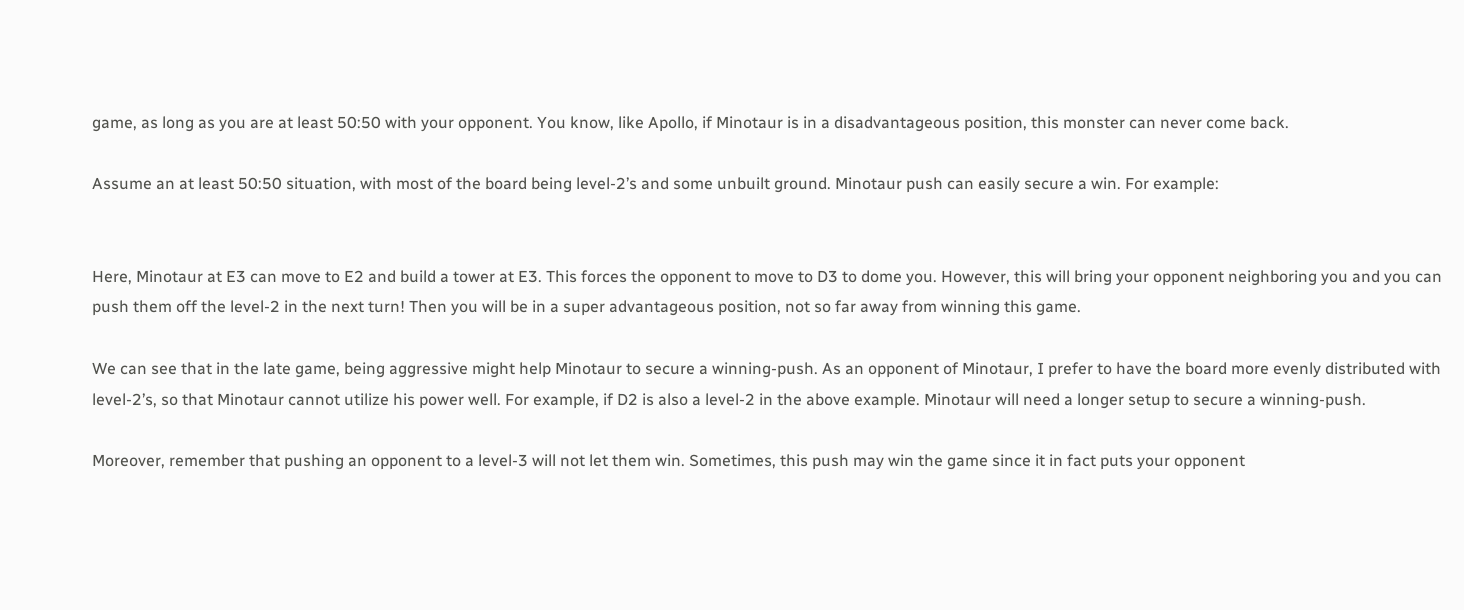game, as long as you are at least 50:50 with your opponent. You know, like Apollo, if Minotaur is in a disadvantageous position, this monster can never come back.

Assume an at least 50:50 situation, with most of the board being level-2’s and some unbuilt ground. Minotaur push can easily secure a win. For example:


Here, Minotaur at E3 can move to E2 and build a tower at E3. This forces the opponent to move to D3 to dome you. However, this will bring your opponent neighboring you and you can push them off the level-2 in the next turn! Then you will be in a super advantageous position, not so far away from winning this game.

We can see that in the late game, being aggressive might help Minotaur to secure a winning-push. As an opponent of Minotaur, I prefer to have the board more evenly distributed with level-2’s, so that Minotaur cannot utilize his power well. For example, if D2 is also a level-2 in the above example. Minotaur will need a longer setup to secure a winning-push.

Moreover, remember that pushing an opponent to a level-3 will not let them win. Sometimes, this push may win the game since it in fact puts your opponent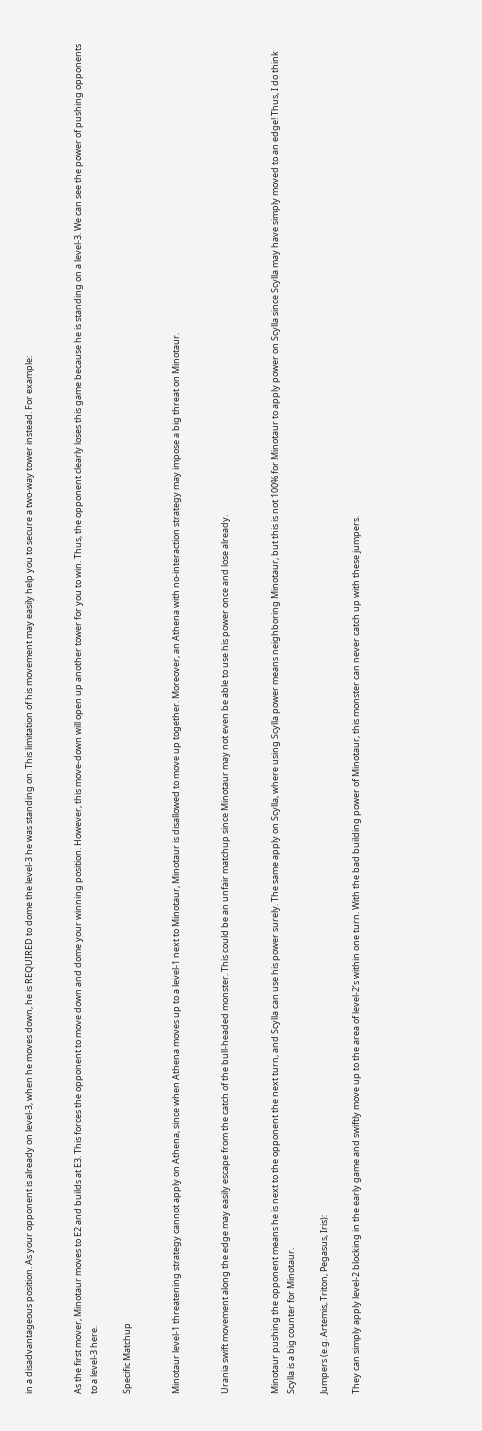in a disadvantageous position. As your opponent is already on level-3, when he moves down, he is REQUIRED to dome the level-3 he was standing on. This limitation of his movement may easily help you to secure a two-way tower instead. For example:


As the first mover, Minotaur moves to E2 and builds at E3. This forces the opponent to move down and dome your winning position. However, this move-down will open up another tower for you to win. Thus, the opponent clearly loses this game because he is standing on a level-3. We can see the power of pushing opponents to a level-3 here.

Specific Matchup


Minotaur level-1 threatening strategy cannot apply on Athena, since when Athena moves up to a level-1 next to Minotaur, Minotaur is disallowed to move up together. Moreover, an Athena with no-interaction strategy may impose a big threat on Minotaur.


Urania swift movement along the edge may easily escape from the catch of the bull-headed monster. This could be an unfair matchup since Minotaur may not even be able to use his power once and lose already.


Minotaur pushing the opponent means he is next to the opponent the next turn, and Scylla can use his power surely. The same apply on Scylla, where using Scylla power means neighboring Minotaur, but this is not 100% for Minotaur to apply power on Scylla since Scylla may have simply moved to an edge! Thus, I do think Scylla is a big counter for Minotaur.

Jumpers (e.g. Artemis, Triton, Pegasus, Iris):

They can simply apply level-2 blocking in the early game and swiftly move up to the area of level-2’s within one turn. With the bad building power of Minotaur, this monster can never catch up with these jumpers.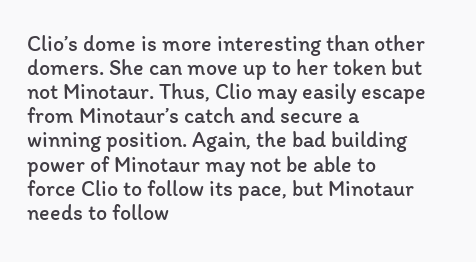Clio’s dome is more interesting than other domers. She can move up to her token but not Minotaur. Thus, Clio may easily escape from Minotaur’s catch and secure a winning position. Again, the bad building power of Minotaur may not be able to force Clio to follow its pace, but Minotaur needs to follow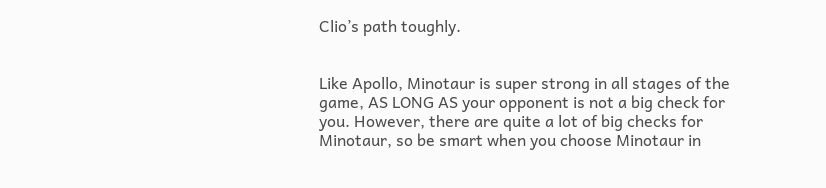Clio’s path toughly.


Like Apollo, Minotaur is super strong in all stages of the game, AS LONG AS your opponent is not a big check for you. However, there are quite a lot of big checks for Minotaur, so be smart when you choose Minotaur in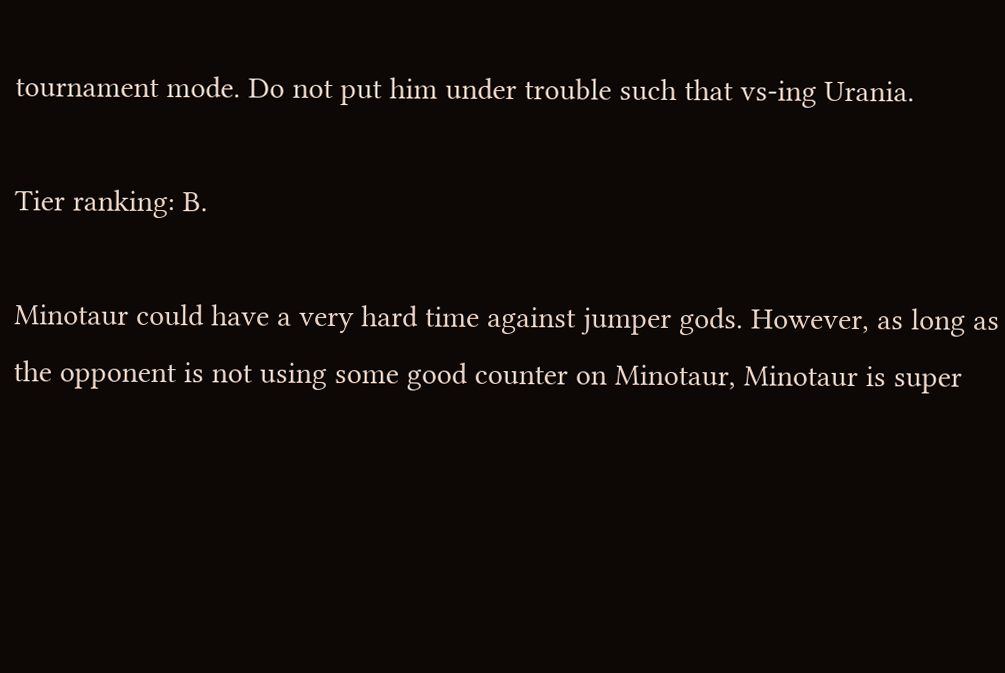tournament mode. Do not put him under trouble such that vs-ing Urania.

Tier ranking: B.

Minotaur could have a very hard time against jumper gods. However, as long as the opponent is not using some good counter on Minotaur, Minotaur is super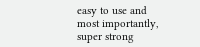easy to use and most importantly, super strong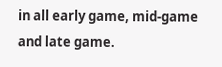in all early game, mid-game and late game.